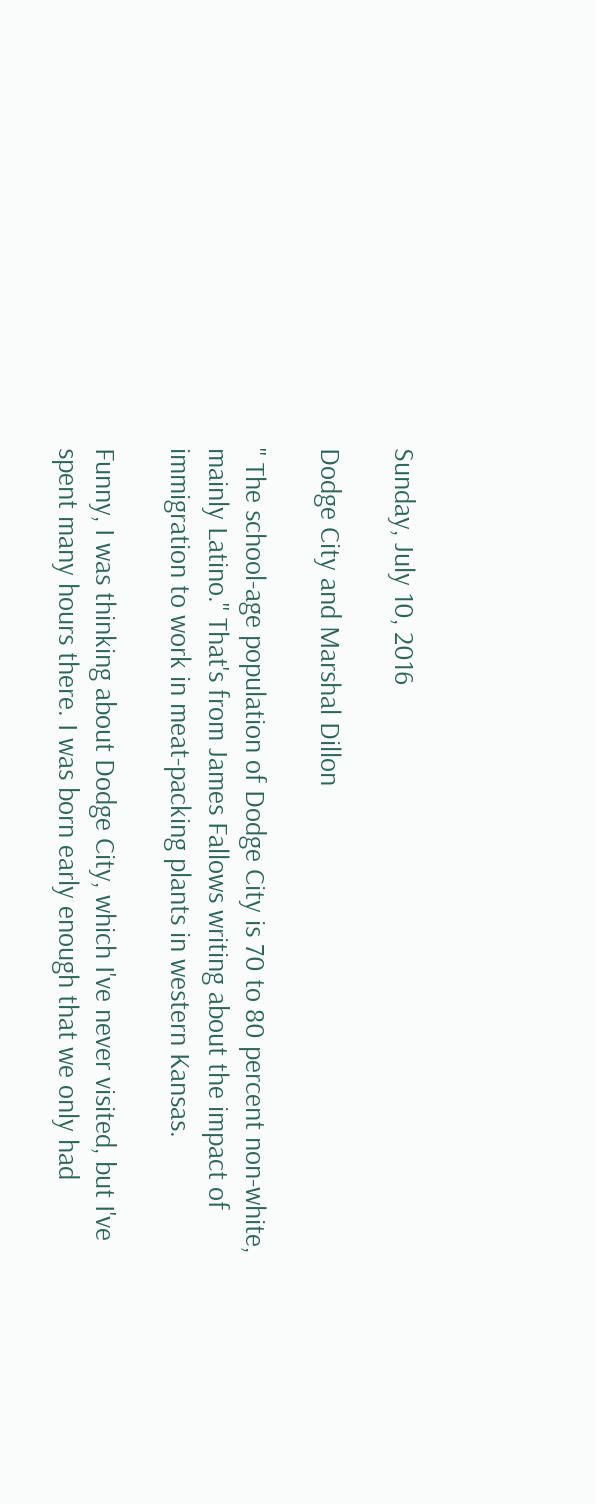Sunday, July 10, 2016

Dodge City and Marshal Dillon

" The school-age population of Dodge City is 70 to 80 percent non-white, mainly Latino." That's from James Fallows writing about the impact of immigration to work in meat-packing plants in western Kansas.

Funny, I was thinking about Dodge City, which I've never visited, but I've spent many hours there. I was born early enough that we only had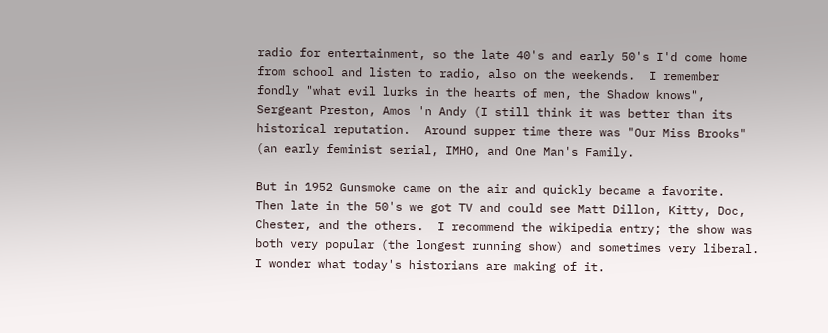radio for entertainment, so the late 40's and early 50's I'd come home from school and listen to radio, also on the weekends.  I remember fondly "what evil lurks in the hearts of men, the Shadow knows", Sergeant Preston, Amos 'n Andy (I still think it was better than its historical reputation.  Around supper time there was "Our Miss Brooks" (an early feminist serial, IMHO, and One Man's Family.

But in 1952 Gunsmoke came on the air and quickly became a favorite.  Then late in the 50's we got TV and could see Matt Dillon, Kitty, Doc, Chester, and the others.  I recommend the wikipedia entry; the show was both very popular (the longest running show) and sometimes very liberal.  I wonder what today's historians are making of it.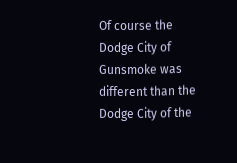Of course the Dodge City of Gunsmoke was different than the Dodge City of the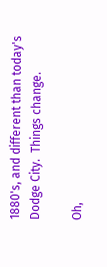1880's, and different than today's Dodge City.  Things change.

Oh,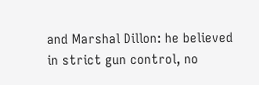and Marshal Dillon: he believed in strict gun control, no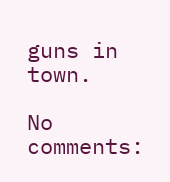guns in town.

No comments: